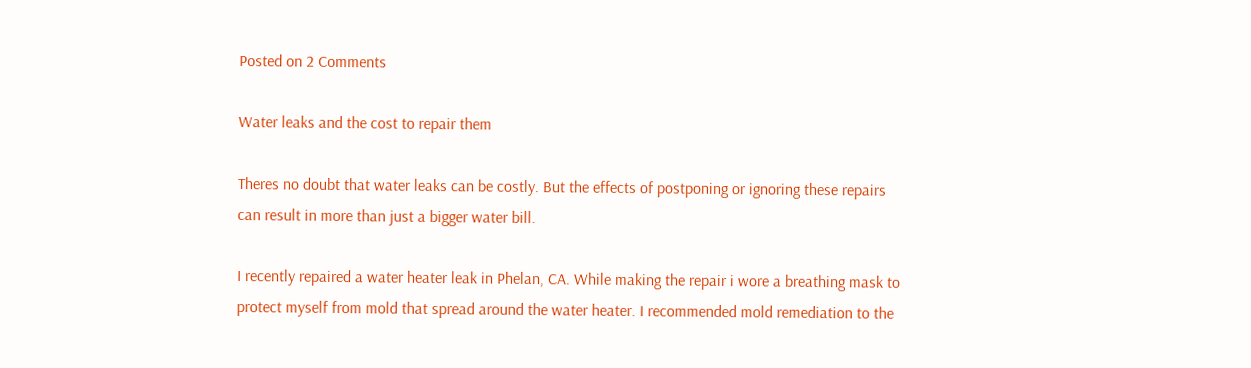Posted on 2 Comments

Water leaks and the cost to repair them

Theres no doubt that water leaks can be costly. But the effects of postponing or ignoring these repairs can result in more than just a bigger water bill.

I recently repaired a water heater leak in Phelan, CA. While making the repair i wore a breathing mask to protect myself from mold that spread around the water heater. I recommended mold remediation to the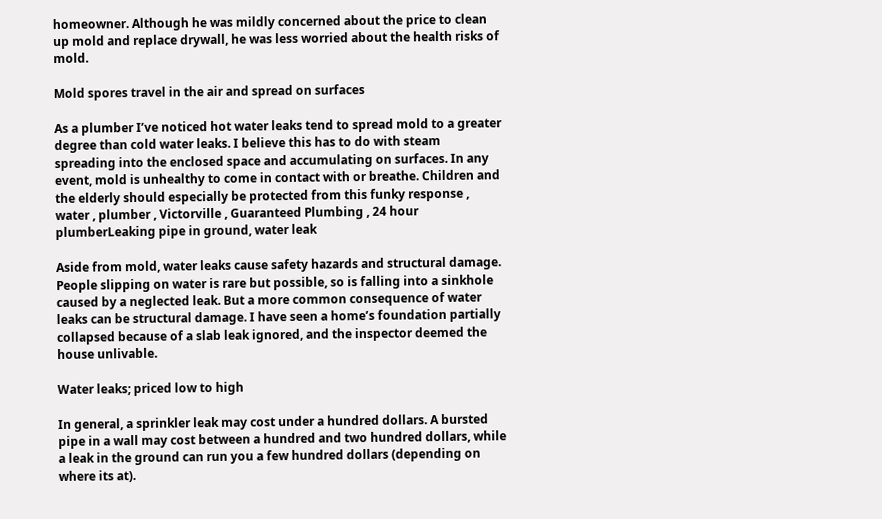homeowner. Although he was mildly concerned about the price to clean up mold and replace drywall, he was less worried about the health risks of mold.

Mold spores travel in the air and spread on surfaces

As a plumber I’ve noticed hot water leaks tend to spread mold to a greater degree than cold water leaks. I believe this has to do with steam spreading into the enclosed space and accumulating on surfaces. In any event, mold is unhealthy to come in contact with or breathe. Children and the elderly should especially be protected from this funky response , water , plumber , Victorville , Guaranteed Plumbing , 24 hour plumberLeaking pipe in ground, water leak

Aside from mold, water leaks cause safety hazards and structural damage. People slipping on water is rare but possible, so is falling into a sinkhole caused by a neglected leak. But a more common consequence of water leaks can be structural damage. I have seen a home’s foundation partially collapsed because of a slab leak ignored, and the inspector deemed the house unlivable.

Water leaks; priced low to high

In general, a sprinkler leak may cost under a hundred dollars. A bursted pipe in a wall may cost between a hundred and two hundred dollars, while a leak in the ground can run you a few hundred dollars (depending on where its at).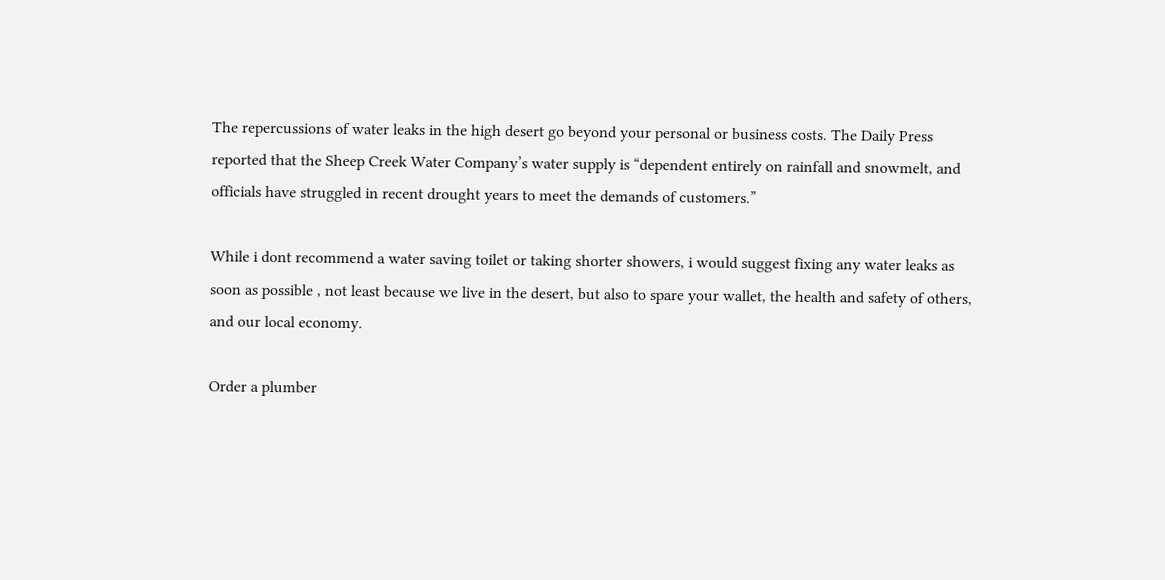The repercussions of water leaks in the high desert go beyond your personal or business costs. The Daily Press reported that the Sheep Creek Water Company’s water supply is “dependent entirely on rainfall and snowmelt, and officials have struggled in recent drought years to meet the demands of customers.”

While i dont recommend a water saving toilet or taking shorter showers, i would suggest fixing any water leaks as soon as possible , not least because we live in the desert, but also to spare your wallet, the health and safety of others, and our local economy.

Order a plumber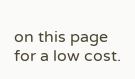on this page for a low cost.